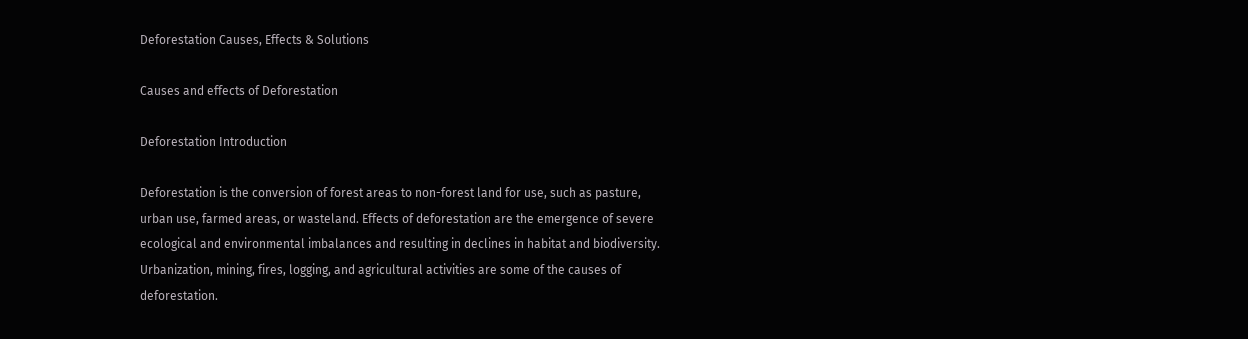Deforestation Causes, Effects & Solutions

Causes and effects of Deforestation

Deforestation Introduction

Deforestation is the conversion of forest areas to non-forest land for use, such as pasture, urban use, farmed areas, or wasteland. Effects of deforestation are the emergence of severe ecological and environmental imbalances and resulting in declines in habitat and biodiversity. Urbanization, mining, fires, logging, and agricultural activities are some of the causes of deforestation.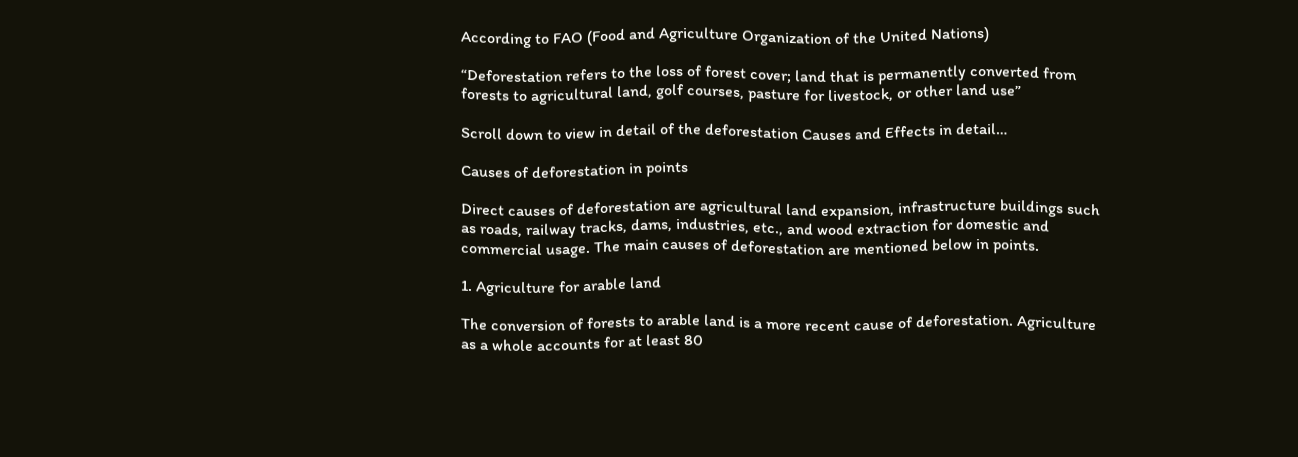According to FAO (Food and Agriculture Organization of the United Nations)

“Deforestation refers to the loss of forest cover; land that is permanently converted from forests to agricultural land, golf courses, pasture for livestock, or other land use”

Scroll down to view in detail of the deforestation Causes and Effects in detail…

Causes of deforestation in points

Direct causes of deforestation are agricultural land expansion, infrastructure buildings such as roads, railway tracks, dams, industries, etc., and wood extraction for domestic and commercial usage. The main causes of deforestation are mentioned below in points.

1. Agriculture for arable land

The conversion of forests to arable land is a more recent cause of deforestation. Agriculture as a whole accounts for at least 80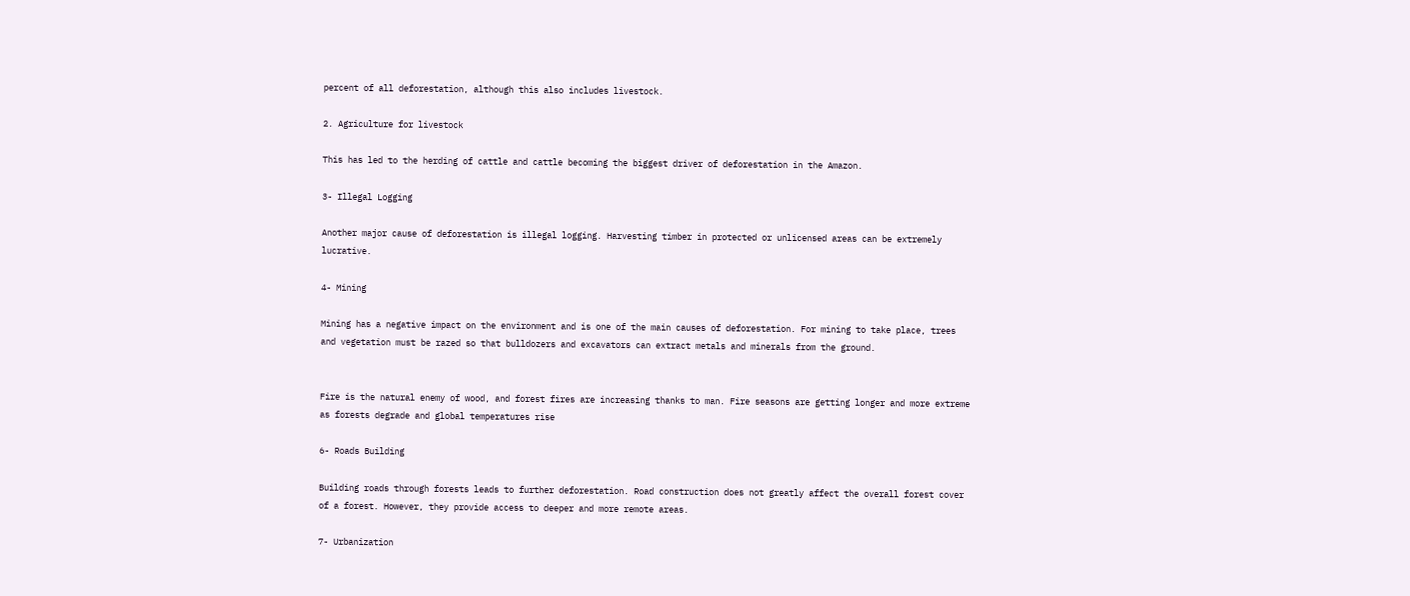percent of all deforestation, although this also includes livestock.

2. Agriculture for livestock

This has led to the herding of cattle and cattle becoming the biggest driver of deforestation in the Amazon.

3- Illegal Logging

Another major cause of deforestation is illegal logging. Harvesting timber in protected or unlicensed areas can be extremely lucrative.

4- Mining

Mining has a negative impact on the environment and is one of the main causes of deforestation. For mining to take place, trees and vegetation must be razed so that bulldozers and excavators can extract metals and minerals from the ground.


Fire is the natural enemy of wood, and forest fires are increasing thanks to man. Fire seasons are getting longer and more extreme as forests degrade and global temperatures rise

6- Roads Building

Building roads through forests leads to further deforestation. Road construction does not greatly affect the overall forest cover of a forest. However, they provide access to deeper and more remote areas.

7- Urbanization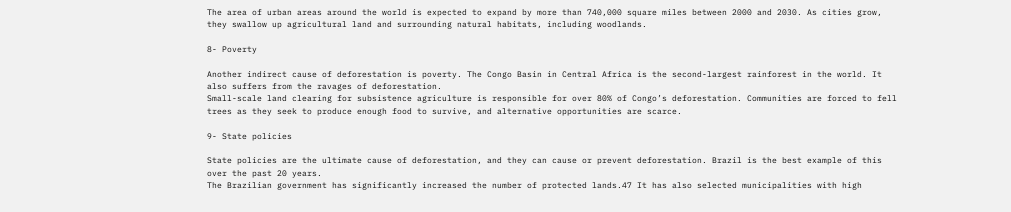The area of urban areas around the world is expected to expand by more than 740,000 square miles between 2000 and 2030. As cities grow, they swallow up agricultural land and surrounding natural habitats, including woodlands.

8- Poverty

Another indirect cause of deforestation is poverty. The Congo Basin in Central Africa is the second-largest rainforest in the world. It also suffers from the ravages of deforestation.
Small-scale land clearing for subsistence agriculture is responsible for over 80% of Congo’s deforestation. Communities are forced to fell trees as they seek to produce enough food to survive, and alternative opportunities are scarce.

9- State policies

State policies are the ultimate cause of deforestation, and they can cause or prevent deforestation. Brazil is the best example of this over the past 20 years.
The Brazilian government has significantly increased the number of protected lands.47 It has also selected municipalities with high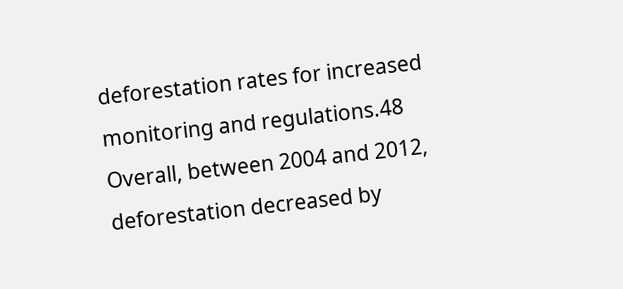deforestation rates for increased monitoring and regulations.48 Overall, between 2004 and 2012, deforestation decreased by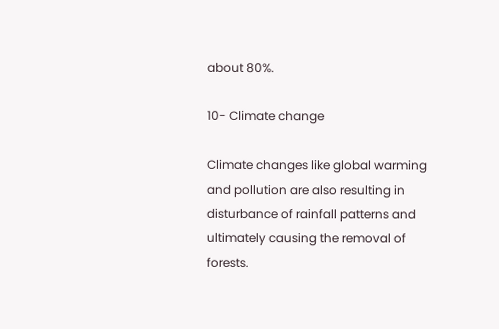about 80%.

10- Climate change

Climate changes like global warming and pollution are also resulting in disturbance of rainfall patterns and ultimately causing the removal of forests.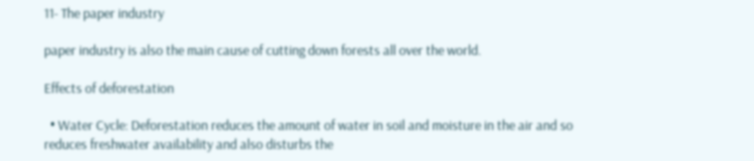11- The paper industry

paper industry is also the main cause of cutting down forests all over the world.

Effects of deforestation

  • Water Cycle: Deforestation reduces the amount of water in soil and moisture in the air and so reduces freshwater availability and also disturbs the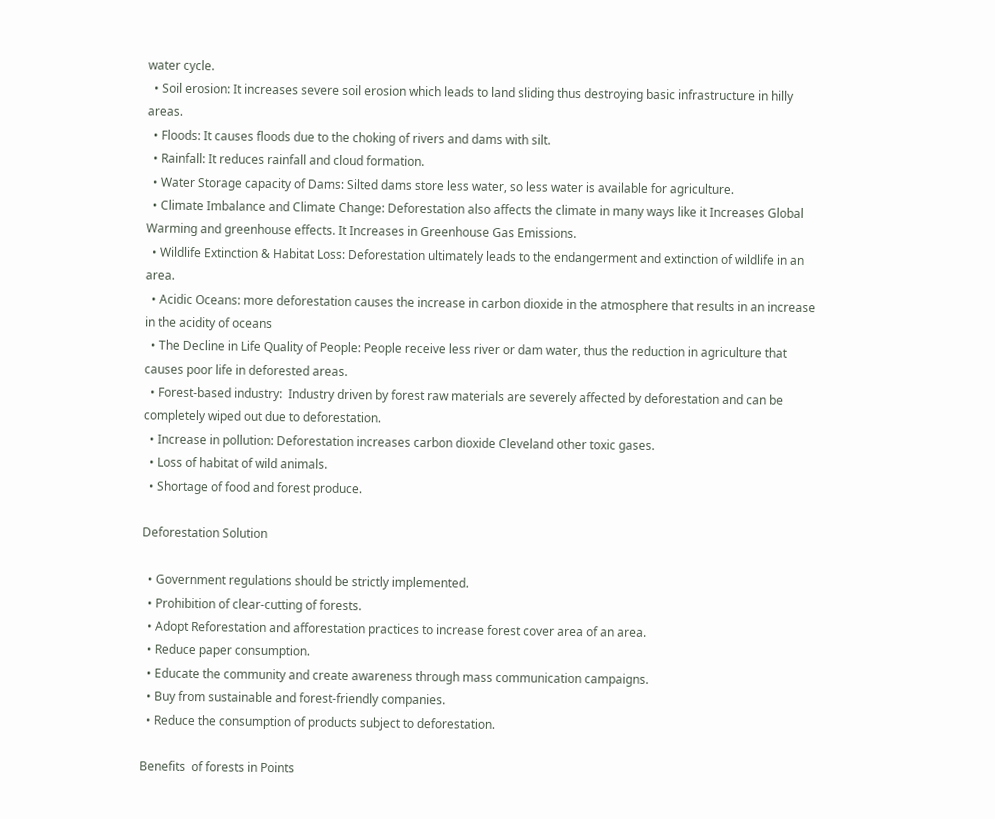water cycle.
  • Soil erosion: It increases severe soil erosion which leads to land sliding thus destroying basic infrastructure in hilly areas.
  • Floods: It causes floods due to the choking of rivers and dams with silt.
  • Rainfall: It reduces rainfall and cloud formation.
  • Water Storage capacity of Dams: Silted dams store less water, so less water is available for agriculture.
  • Climate Imbalance and Climate Change: Deforestation also affects the climate in many ways like it Increases Global Warming and greenhouse effects. It Increases in Greenhouse Gas Emissions.
  • Wildlife Extinction & Habitat Loss: Deforestation ultimately leads to the endangerment and extinction of wildlife in an area.
  • Acidic Oceans: more deforestation causes the increase in carbon dioxide in the atmosphere that results in an increase in the acidity of oceans
  • The Decline in Life Quality of People: People receive less river or dam water, thus the reduction in agriculture that causes poor life in deforested areas.
  • Forest-based industry:  Industry driven by forest raw materials are severely affected by deforestation and can be completely wiped out due to deforestation.
  • Increase in pollution: Deforestation increases carbon dioxide Cleveland other toxic gases.
  • Loss of habitat of wild animals.
  • Shortage of food and forest produce.

Deforestation Solution

  • Government regulations should be strictly implemented.
  • Prohibition of clear-cutting of forests.
  • Adopt Reforestation and afforestation practices to increase forest cover area of an area.
  • Reduce paper consumption.
  • Educate the community and create awareness through mass communication campaigns.
  • Buy from sustainable and forest-friendly companies.
  • Reduce the consumption of products subject to deforestation.

Benefits  of forests in Points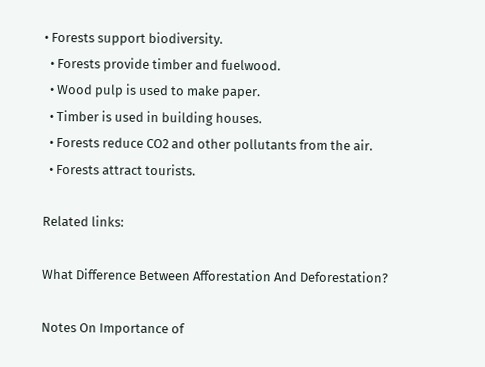• Forests support biodiversity.
  • Forests provide timber and fuelwood.
  • Wood pulp is used to make paper.
  • Timber is used in building houses.
  • Forests reduce CO2 and other pollutants from the air.
  • Forests attract tourists.

Related links:

What Difference Between Afforestation And Deforestation?

Notes On Importance of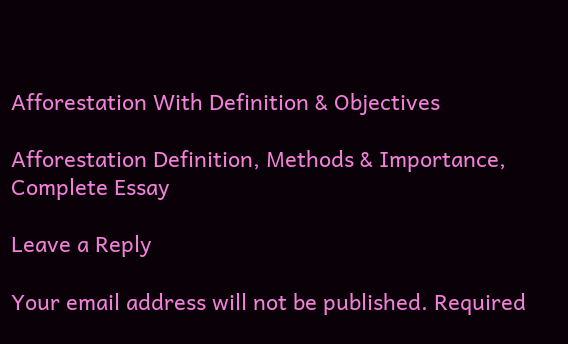Afforestation With Definition & Objectives

Afforestation Definition, Methods & Importance, Complete Essay

Leave a Reply

Your email address will not be published. Required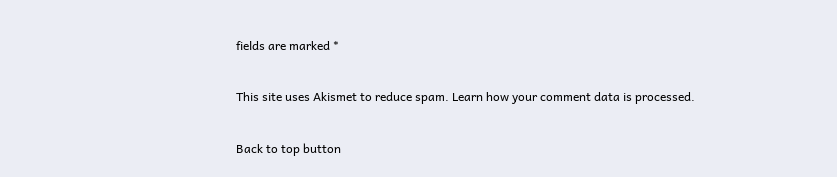fields are marked *

This site uses Akismet to reduce spam. Learn how your comment data is processed.

Back to top button